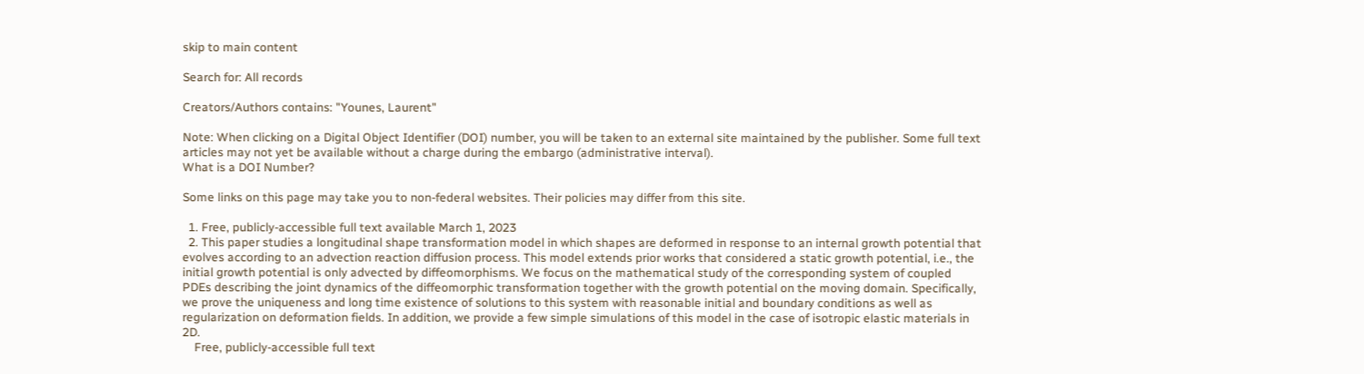skip to main content

Search for: All records

Creators/Authors contains: "Younes, Laurent"

Note: When clicking on a Digital Object Identifier (DOI) number, you will be taken to an external site maintained by the publisher. Some full text articles may not yet be available without a charge during the embargo (administrative interval).
What is a DOI Number?

Some links on this page may take you to non-federal websites. Their policies may differ from this site.

  1. Free, publicly-accessible full text available March 1, 2023
  2. This paper studies a longitudinal shape transformation model in which shapes are deformed in response to an internal growth potential that evolves according to an advection reaction diffusion process. This model extends prior works that considered a static growth potential, i.e., the initial growth potential is only advected by diffeomorphisms. We focus on the mathematical study of the corresponding system of coupled PDEs describing the joint dynamics of the diffeomorphic transformation together with the growth potential on the moving domain. Specifically, we prove the uniqueness and long time existence of solutions to this system with reasonable initial and boundary conditions as well as regularization on deformation fields. In addition, we provide a few simple simulations of this model in the case of isotropic elastic materials in 2D.
    Free, publicly-accessible full text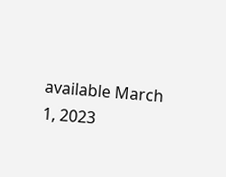available March 1, 2023